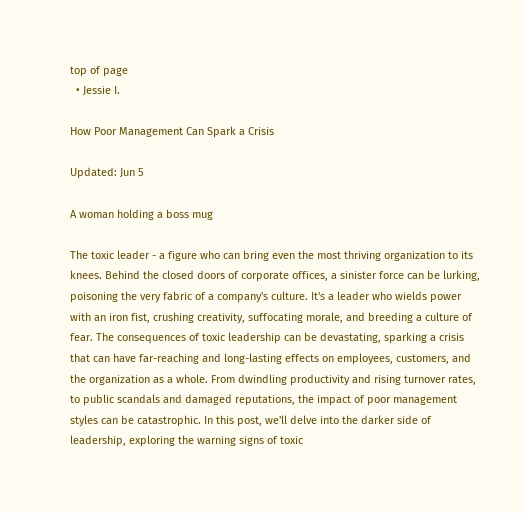top of page
  • Jessie I.

How Poor Management Can Spark a Crisis

Updated: Jun 5

A woman holding a boss mug

The toxic leader - a figure who can bring even the most thriving organization to its knees. Behind the closed doors of corporate offices, a sinister force can be lurking, poisoning the very fabric of a company's culture. It's a leader who wields power with an iron fist, crushing creativity, suffocating morale, and breeding a culture of fear. The consequences of toxic leadership can be devastating, sparking a crisis that can have far-reaching and long-lasting effects on employees, customers, and the organization as a whole. From dwindling productivity and rising turnover rates, to public scandals and damaged reputations, the impact of poor management styles can be catastrophic. In this post, we'll delve into the darker side of leadership, exploring the warning signs of toxic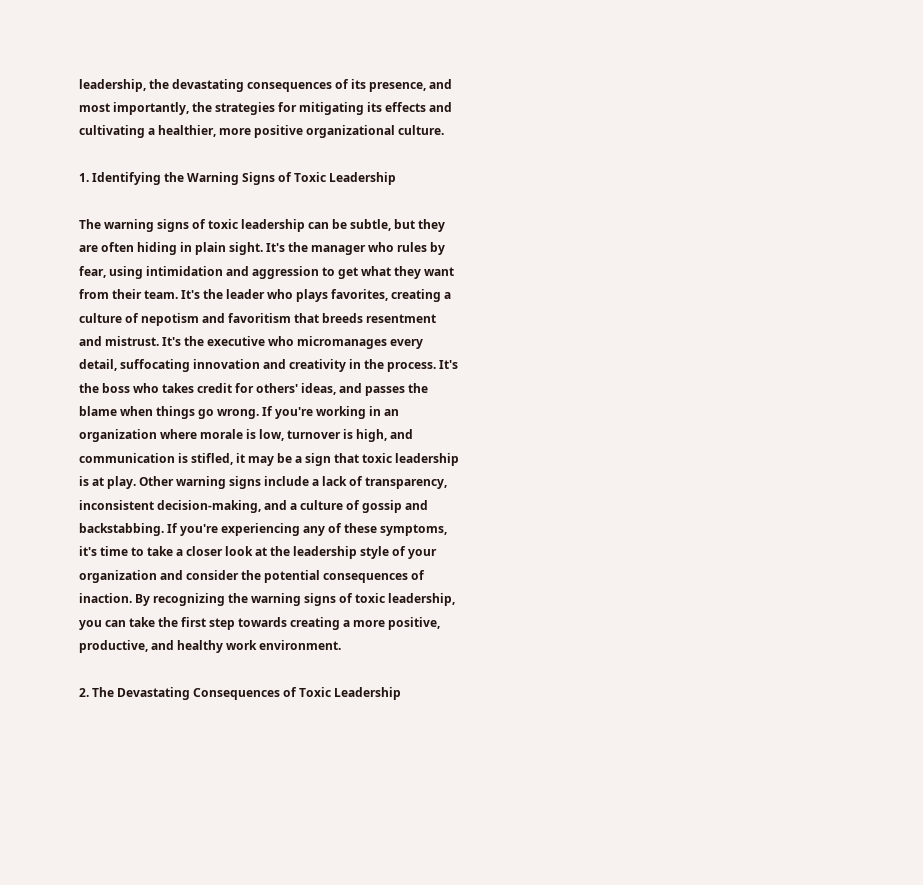leadership, the devastating consequences of its presence, and most importantly, the strategies for mitigating its effects and cultivating a healthier, more positive organizational culture.

1. Identifying the Warning Signs of Toxic Leadership

The warning signs of toxic leadership can be subtle, but they are often hiding in plain sight. It's the manager who rules by fear, using intimidation and aggression to get what they want from their team. It's the leader who plays favorites, creating a culture of nepotism and favoritism that breeds resentment and mistrust. It's the executive who micromanages every detail, suffocating innovation and creativity in the process. It's the boss who takes credit for others' ideas, and passes the blame when things go wrong. If you're working in an organization where morale is low, turnover is high, and communication is stifled, it may be a sign that toxic leadership is at play. Other warning signs include a lack of transparency, inconsistent decision-making, and a culture of gossip and backstabbing. If you're experiencing any of these symptoms, it's time to take a closer look at the leadership style of your organization and consider the potential consequences of inaction. By recognizing the warning signs of toxic leadership, you can take the first step towards creating a more positive, productive, and healthy work environment.

2. The Devastating Consequences of Toxic Leadership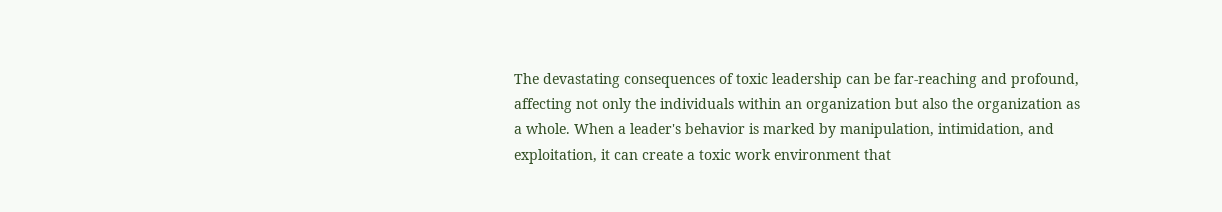The devastating consequences of toxic leadership can be far-reaching and profound, affecting not only the individuals within an organization but also the organization as a whole. When a leader's behavior is marked by manipulation, intimidation, and exploitation, it can create a toxic work environment that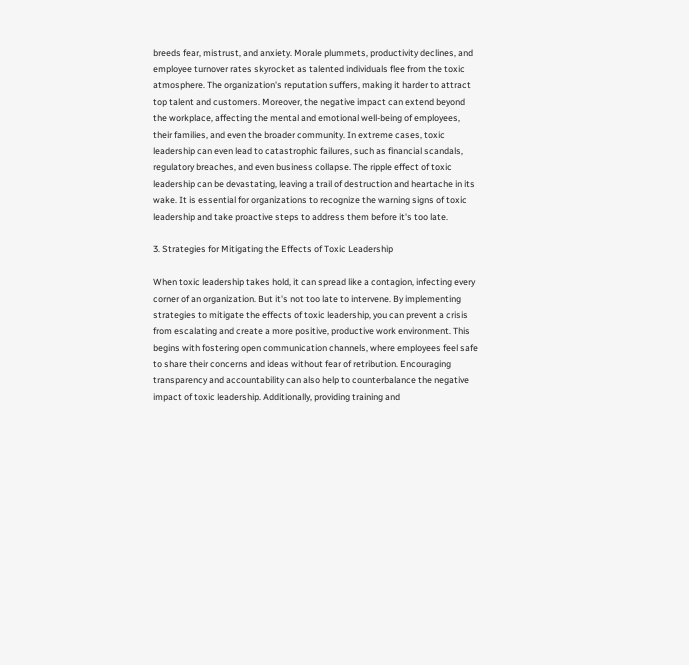breeds fear, mistrust, and anxiety. Morale plummets, productivity declines, and employee turnover rates skyrocket as talented individuals flee from the toxic atmosphere. The organization's reputation suffers, making it harder to attract top talent and customers. Moreover, the negative impact can extend beyond the workplace, affecting the mental and emotional well-being of employees, their families, and even the broader community. In extreme cases, toxic leadership can even lead to catastrophic failures, such as financial scandals, regulatory breaches, and even business collapse. The ripple effect of toxic leadership can be devastating, leaving a trail of destruction and heartache in its wake. It is essential for organizations to recognize the warning signs of toxic leadership and take proactive steps to address them before it's too late.

3. Strategies for Mitigating the Effects of Toxic Leadership

When toxic leadership takes hold, it can spread like a contagion, infecting every corner of an organization. But it's not too late to intervene. By implementing strategies to mitigate the effects of toxic leadership, you can prevent a crisis from escalating and create a more positive, productive work environment. This begins with fostering open communication channels, where employees feel safe to share their concerns and ideas without fear of retribution. Encouraging transparency and accountability can also help to counterbalance the negative impact of toxic leadership. Additionally, providing training and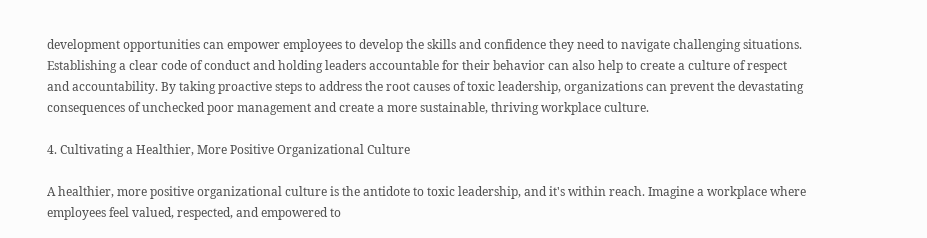development opportunities can empower employees to develop the skills and confidence they need to navigate challenging situations. Establishing a clear code of conduct and holding leaders accountable for their behavior can also help to create a culture of respect and accountability. By taking proactive steps to address the root causes of toxic leadership, organizations can prevent the devastating consequences of unchecked poor management and create a more sustainable, thriving workplace culture.

4. Cultivating a Healthier, More Positive Organizational Culture

A healthier, more positive organizational culture is the antidote to toxic leadership, and it's within reach. Imagine a workplace where employees feel valued, respected, and empowered to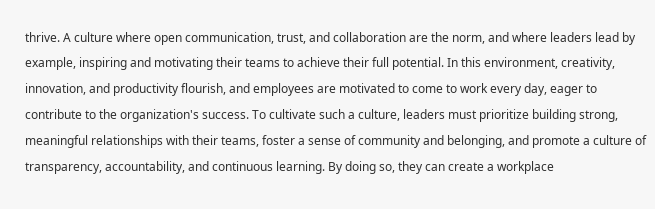thrive. A culture where open communication, trust, and collaboration are the norm, and where leaders lead by example, inspiring and motivating their teams to achieve their full potential. In this environment, creativity, innovation, and productivity flourish, and employees are motivated to come to work every day, eager to contribute to the organization's success. To cultivate such a culture, leaders must prioritize building strong, meaningful relationships with their teams, foster a sense of community and belonging, and promote a culture of transparency, accountability, and continuous learning. By doing so, they can create a workplace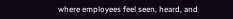where employees feel seen, heard, and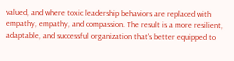valued, and where toxic leadership behaviors are replaced with empathy, empathy, and compassion. The result is a more resilient, adaptable, and successful organization that's better equipped to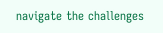navigate the challenges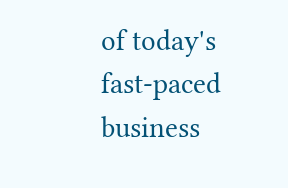of today's fast-paced business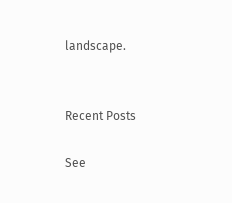landscape.


Recent Posts

See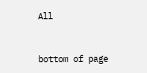All


bottom of page